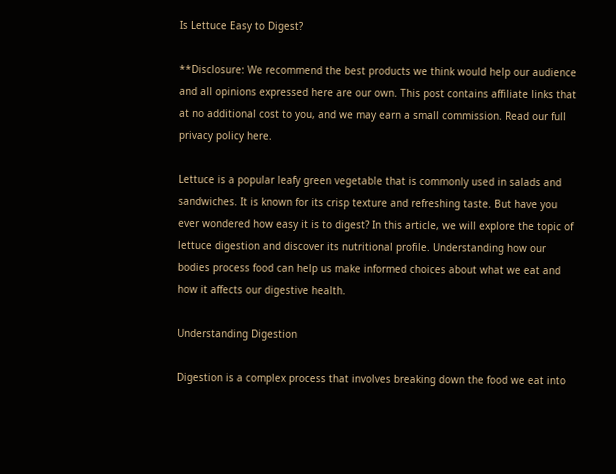Is Lettuce Easy to Digest?

**Disclosure: We recommend the best products we think would help our audience and all opinions expressed here are our own. This post contains affiliate links that at no additional cost to you, and we may earn a small commission. Read our full privacy policy here.

Lettuce is a popular leafy green vegetable that is commonly used in salads and sandwiches. It is known for its crisp texture and refreshing taste. But have you ever wondered how easy it is to digest? In this article, we will explore the topic of lettuce digestion and discover its nutritional profile. Understanding how our bodies process food can help us make informed choices about what we eat and how it affects our digestive health.

Understanding Digestion

Digestion is a complex process that involves breaking down the food we eat into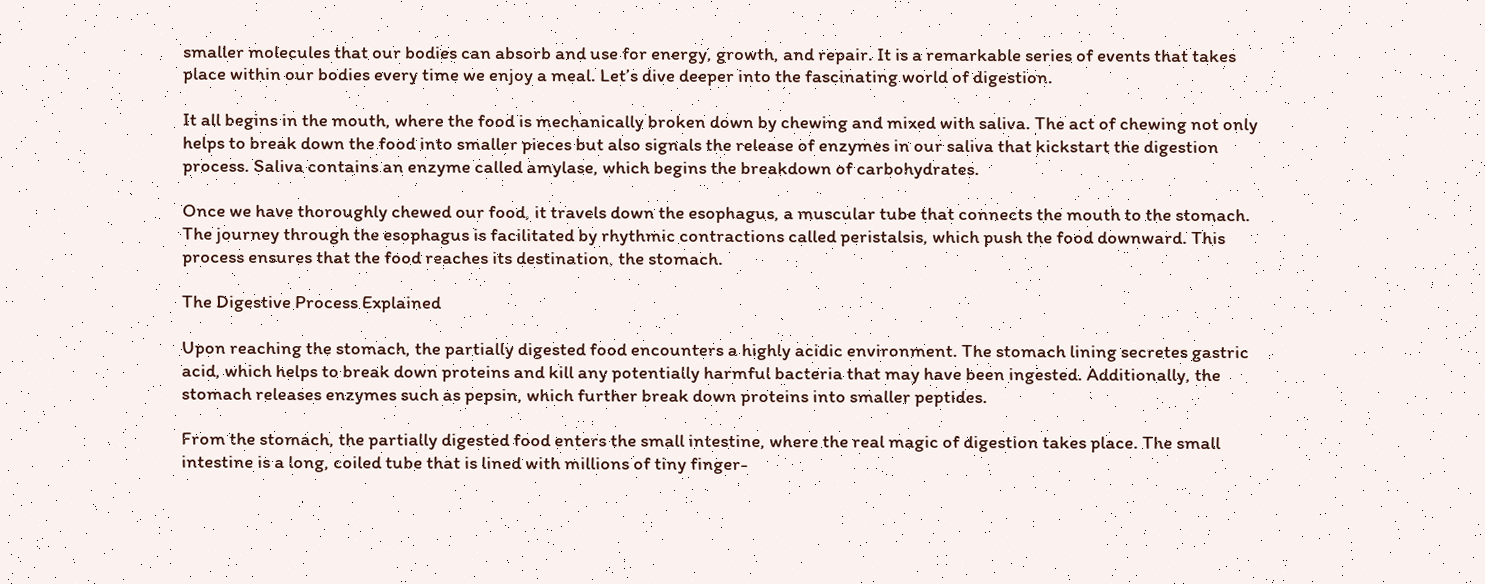smaller molecules that our bodies can absorb and use for energy, growth, and repair. It is a remarkable series of events that takes place within our bodies every time we enjoy a meal. Let’s dive deeper into the fascinating world of digestion.

It all begins in the mouth, where the food is mechanically broken down by chewing and mixed with saliva. The act of chewing not only helps to break down the food into smaller pieces but also signals the release of enzymes in our saliva that kickstart the digestion process. Saliva contains an enzyme called amylase, which begins the breakdown of carbohydrates.

Once we have thoroughly chewed our food, it travels down the esophagus, a muscular tube that connects the mouth to the stomach. The journey through the esophagus is facilitated by rhythmic contractions called peristalsis, which push the food downward. This process ensures that the food reaches its destination, the stomach.

The Digestive Process Explained

Upon reaching the stomach, the partially digested food encounters a highly acidic environment. The stomach lining secretes gastric acid, which helps to break down proteins and kill any potentially harmful bacteria that may have been ingested. Additionally, the stomach releases enzymes such as pepsin, which further break down proteins into smaller peptides.

From the stomach, the partially digested food enters the small intestine, where the real magic of digestion takes place. The small intestine is a long, coiled tube that is lined with millions of tiny finger-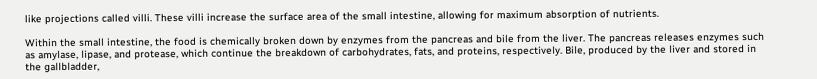like projections called villi. These villi increase the surface area of the small intestine, allowing for maximum absorption of nutrients.

Within the small intestine, the food is chemically broken down by enzymes from the pancreas and bile from the liver. The pancreas releases enzymes such as amylase, lipase, and protease, which continue the breakdown of carbohydrates, fats, and proteins, respectively. Bile, produced by the liver and stored in the gallbladder,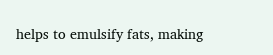helps to emulsify fats, making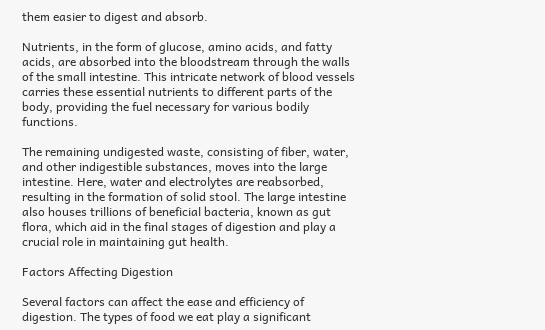them easier to digest and absorb.

Nutrients, in the form of glucose, amino acids, and fatty acids, are absorbed into the bloodstream through the walls of the small intestine. This intricate network of blood vessels carries these essential nutrients to different parts of the body, providing the fuel necessary for various bodily functions.

The remaining undigested waste, consisting of fiber, water, and other indigestible substances, moves into the large intestine. Here, water and electrolytes are reabsorbed, resulting in the formation of solid stool. The large intestine also houses trillions of beneficial bacteria, known as gut flora, which aid in the final stages of digestion and play a crucial role in maintaining gut health.

Factors Affecting Digestion

Several factors can affect the ease and efficiency of digestion. The types of food we eat play a significant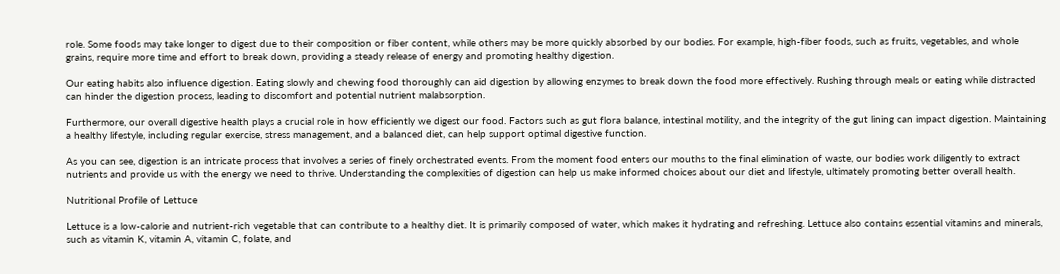role. Some foods may take longer to digest due to their composition or fiber content, while others may be more quickly absorbed by our bodies. For example, high-fiber foods, such as fruits, vegetables, and whole grains, require more time and effort to break down, providing a steady release of energy and promoting healthy digestion.

Our eating habits also influence digestion. Eating slowly and chewing food thoroughly can aid digestion by allowing enzymes to break down the food more effectively. Rushing through meals or eating while distracted can hinder the digestion process, leading to discomfort and potential nutrient malabsorption.

Furthermore, our overall digestive health plays a crucial role in how efficiently we digest our food. Factors such as gut flora balance, intestinal motility, and the integrity of the gut lining can impact digestion. Maintaining a healthy lifestyle, including regular exercise, stress management, and a balanced diet, can help support optimal digestive function.

As you can see, digestion is an intricate process that involves a series of finely orchestrated events. From the moment food enters our mouths to the final elimination of waste, our bodies work diligently to extract nutrients and provide us with the energy we need to thrive. Understanding the complexities of digestion can help us make informed choices about our diet and lifestyle, ultimately promoting better overall health.

Nutritional Profile of Lettuce

Lettuce is a low-calorie and nutrient-rich vegetable that can contribute to a healthy diet. It is primarily composed of water, which makes it hydrating and refreshing. Lettuce also contains essential vitamins and minerals, such as vitamin K, vitamin A, vitamin C, folate, and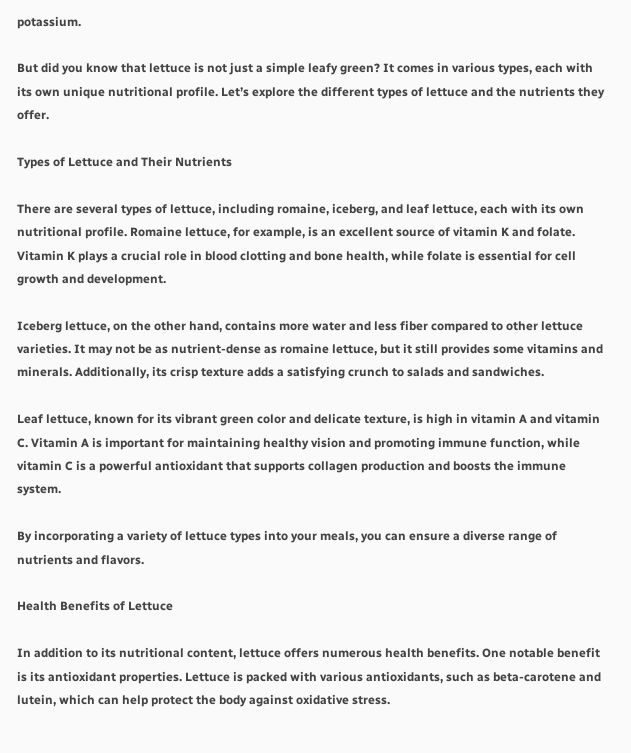potassium.

But did you know that lettuce is not just a simple leafy green? It comes in various types, each with its own unique nutritional profile. Let’s explore the different types of lettuce and the nutrients they offer.

Types of Lettuce and Their Nutrients

There are several types of lettuce, including romaine, iceberg, and leaf lettuce, each with its own nutritional profile. Romaine lettuce, for example, is an excellent source of vitamin K and folate. Vitamin K plays a crucial role in blood clotting and bone health, while folate is essential for cell growth and development.

Iceberg lettuce, on the other hand, contains more water and less fiber compared to other lettuce varieties. It may not be as nutrient-dense as romaine lettuce, but it still provides some vitamins and minerals. Additionally, its crisp texture adds a satisfying crunch to salads and sandwiches.

Leaf lettuce, known for its vibrant green color and delicate texture, is high in vitamin A and vitamin C. Vitamin A is important for maintaining healthy vision and promoting immune function, while vitamin C is a powerful antioxidant that supports collagen production and boosts the immune system.

By incorporating a variety of lettuce types into your meals, you can ensure a diverse range of nutrients and flavors.

Health Benefits of Lettuce

In addition to its nutritional content, lettuce offers numerous health benefits. One notable benefit is its antioxidant properties. Lettuce is packed with various antioxidants, such as beta-carotene and lutein, which can help protect the body against oxidative stress.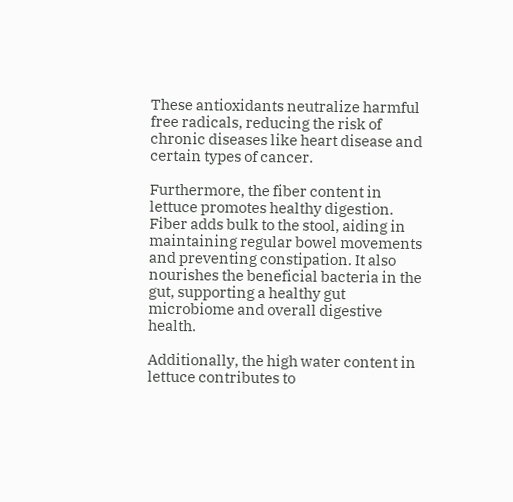These antioxidants neutralize harmful free radicals, reducing the risk of chronic diseases like heart disease and certain types of cancer.

Furthermore, the fiber content in lettuce promotes healthy digestion. Fiber adds bulk to the stool, aiding in maintaining regular bowel movements and preventing constipation. It also nourishes the beneficial bacteria in the gut, supporting a healthy gut microbiome and overall digestive health.

Additionally, the high water content in lettuce contributes to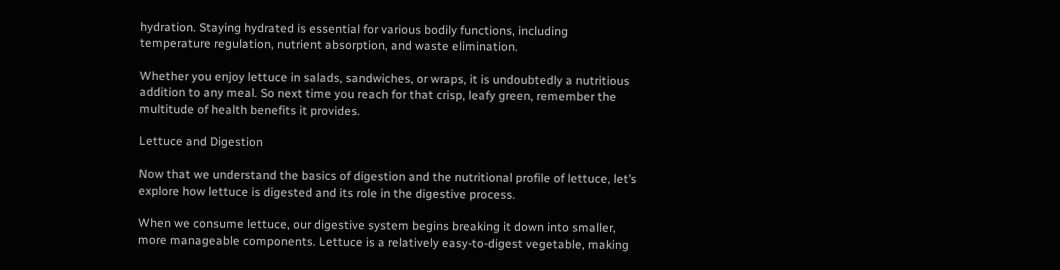hydration. Staying hydrated is essential for various bodily functions, including temperature regulation, nutrient absorption, and waste elimination.

Whether you enjoy lettuce in salads, sandwiches, or wraps, it is undoubtedly a nutritious addition to any meal. So next time you reach for that crisp, leafy green, remember the multitude of health benefits it provides.

Lettuce and Digestion

Now that we understand the basics of digestion and the nutritional profile of lettuce, let’s explore how lettuce is digested and its role in the digestive process.

When we consume lettuce, our digestive system begins breaking it down into smaller, more manageable components. Lettuce is a relatively easy-to-digest vegetable, making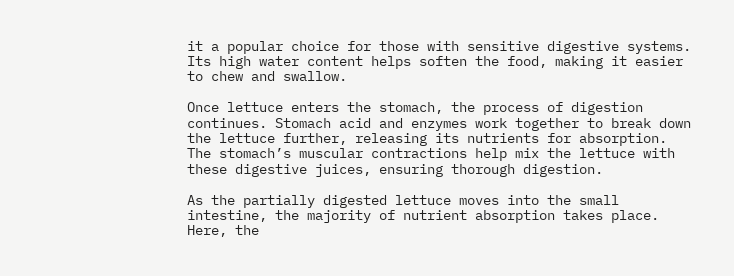it a popular choice for those with sensitive digestive systems. Its high water content helps soften the food, making it easier to chew and swallow.

Once lettuce enters the stomach, the process of digestion continues. Stomach acid and enzymes work together to break down the lettuce further, releasing its nutrients for absorption. The stomach’s muscular contractions help mix the lettuce with these digestive juices, ensuring thorough digestion.

As the partially digested lettuce moves into the small intestine, the majority of nutrient absorption takes place. Here, the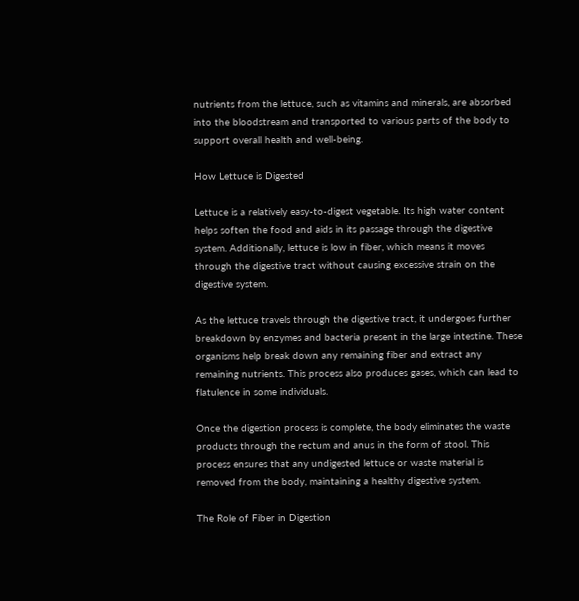nutrients from the lettuce, such as vitamins and minerals, are absorbed into the bloodstream and transported to various parts of the body to support overall health and well-being.

How Lettuce is Digested

Lettuce is a relatively easy-to-digest vegetable. Its high water content helps soften the food and aids in its passage through the digestive system. Additionally, lettuce is low in fiber, which means it moves through the digestive tract without causing excessive strain on the digestive system.

As the lettuce travels through the digestive tract, it undergoes further breakdown by enzymes and bacteria present in the large intestine. These organisms help break down any remaining fiber and extract any remaining nutrients. This process also produces gases, which can lead to flatulence in some individuals.

Once the digestion process is complete, the body eliminates the waste products through the rectum and anus in the form of stool. This process ensures that any undigested lettuce or waste material is removed from the body, maintaining a healthy digestive system.

The Role of Fiber in Digestion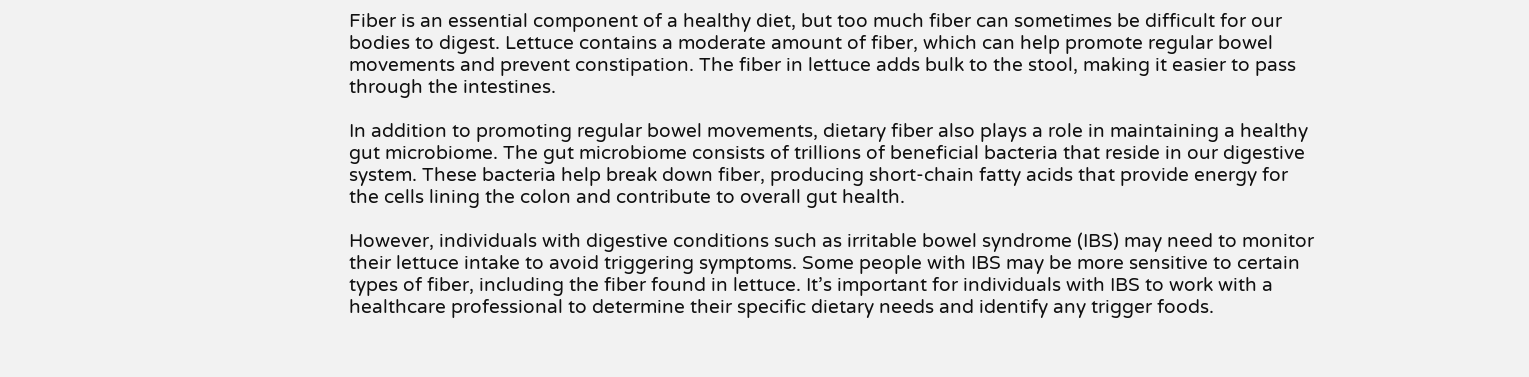Fiber is an essential component of a healthy diet, but too much fiber can sometimes be difficult for our bodies to digest. Lettuce contains a moderate amount of fiber, which can help promote regular bowel movements and prevent constipation. The fiber in lettuce adds bulk to the stool, making it easier to pass through the intestines.

In addition to promoting regular bowel movements, dietary fiber also plays a role in maintaining a healthy gut microbiome. The gut microbiome consists of trillions of beneficial bacteria that reside in our digestive system. These bacteria help break down fiber, producing short-chain fatty acids that provide energy for the cells lining the colon and contribute to overall gut health.

However, individuals with digestive conditions such as irritable bowel syndrome (IBS) may need to monitor their lettuce intake to avoid triggering symptoms. Some people with IBS may be more sensitive to certain types of fiber, including the fiber found in lettuce. It’s important for individuals with IBS to work with a healthcare professional to determine their specific dietary needs and identify any trigger foods.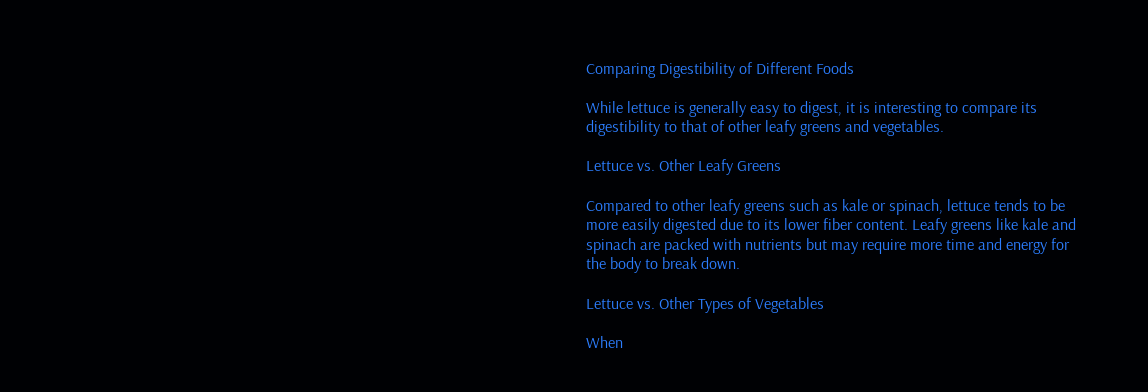Comparing Digestibility of Different Foods

While lettuce is generally easy to digest, it is interesting to compare its digestibility to that of other leafy greens and vegetables.

Lettuce vs. Other Leafy Greens

Compared to other leafy greens such as kale or spinach, lettuce tends to be more easily digested due to its lower fiber content. Leafy greens like kale and spinach are packed with nutrients but may require more time and energy for the body to break down.

Lettuce vs. Other Types of Vegetables

When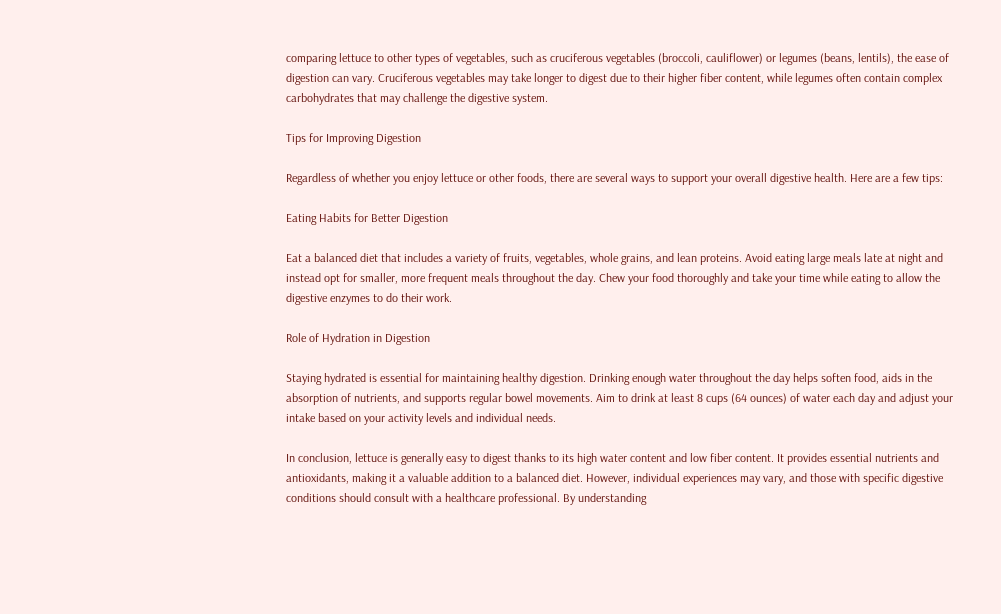comparing lettuce to other types of vegetables, such as cruciferous vegetables (broccoli, cauliflower) or legumes (beans, lentils), the ease of digestion can vary. Cruciferous vegetables may take longer to digest due to their higher fiber content, while legumes often contain complex carbohydrates that may challenge the digestive system.

Tips for Improving Digestion

Regardless of whether you enjoy lettuce or other foods, there are several ways to support your overall digestive health. Here are a few tips:

Eating Habits for Better Digestion

Eat a balanced diet that includes a variety of fruits, vegetables, whole grains, and lean proteins. Avoid eating large meals late at night and instead opt for smaller, more frequent meals throughout the day. Chew your food thoroughly and take your time while eating to allow the digestive enzymes to do their work.

Role of Hydration in Digestion

Staying hydrated is essential for maintaining healthy digestion. Drinking enough water throughout the day helps soften food, aids in the absorption of nutrients, and supports regular bowel movements. Aim to drink at least 8 cups (64 ounces) of water each day and adjust your intake based on your activity levels and individual needs.

In conclusion, lettuce is generally easy to digest thanks to its high water content and low fiber content. It provides essential nutrients and antioxidants, making it a valuable addition to a balanced diet. However, individual experiences may vary, and those with specific digestive conditions should consult with a healthcare professional. By understanding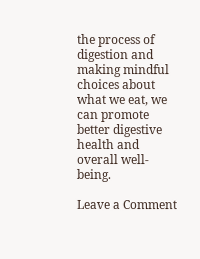the process of digestion and making mindful choices about what we eat, we can promote better digestive health and overall well-being.

Leave a Comment